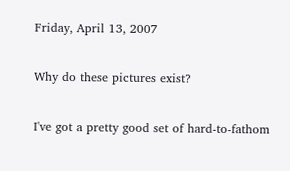Friday, April 13, 2007

Why do these pictures exist?

I've got a pretty good set of hard-to-fathom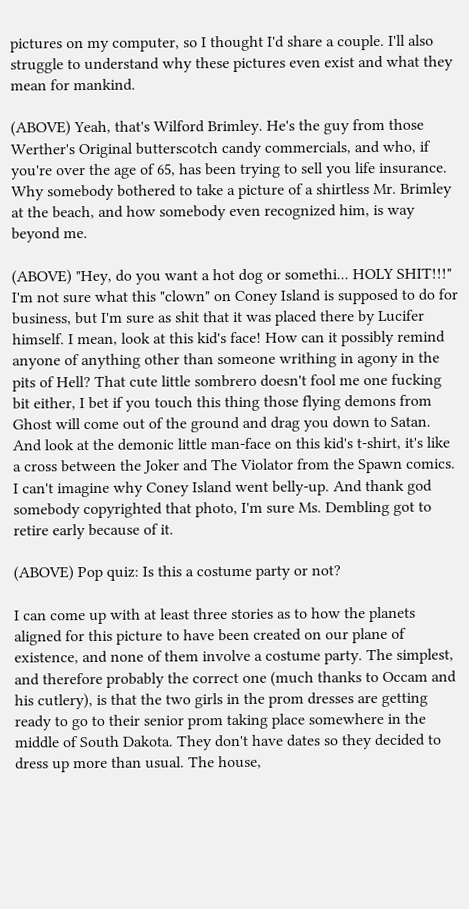pictures on my computer, so I thought I'd share a couple. I'll also struggle to understand why these pictures even exist and what they mean for mankind.

(ABOVE) Yeah, that's Wilford Brimley. He's the guy from those Werther's Original butterscotch candy commercials, and who, if you're over the age of 65, has been trying to sell you life insurance. Why somebody bothered to take a picture of a shirtless Mr. Brimley at the beach, and how somebody even recognized him, is way beyond me.

(ABOVE) "Hey, do you want a hot dog or somethi... HOLY SHIT!!!" I'm not sure what this "clown" on Coney Island is supposed to do for business, but I'm sure as shit that it was placed there by Lucifer himself. I mean, look at this kid's face! How can it possibly remind anyone of anything other than someone writhing in agony in the pits of Hell? That cute little sombrero doesn't fool me one fucking bit either, I bet if you touch this thing those flying demons from Ghost will come out of the ground and drag you down to Satan. And look at the demonic little man-face on this kid's t-shirt, it's like a cross between the Joker and The Violator from the Spawn comics. I can't imagine why Coney Island went belly-up. And thank god somebody copyrighted that photo, I'm sure Ms. Dembling got to retire early because of it.

(ABOVE) Pop quiz: Is this a costume party or not?

I can come up with at least three stories as to how the planets aligned for this picture to have been created on our plane of existence, and none of them involve a costume party. The simplest, and therefore probably the correct one (much thanks to Occam and his cutlery), is that the two girls in the prom dresses are getting ready to go to their senior prom taking place somewhere in the middle of South Dakota. They don't have dates so they decided to dress up more than usual. The house,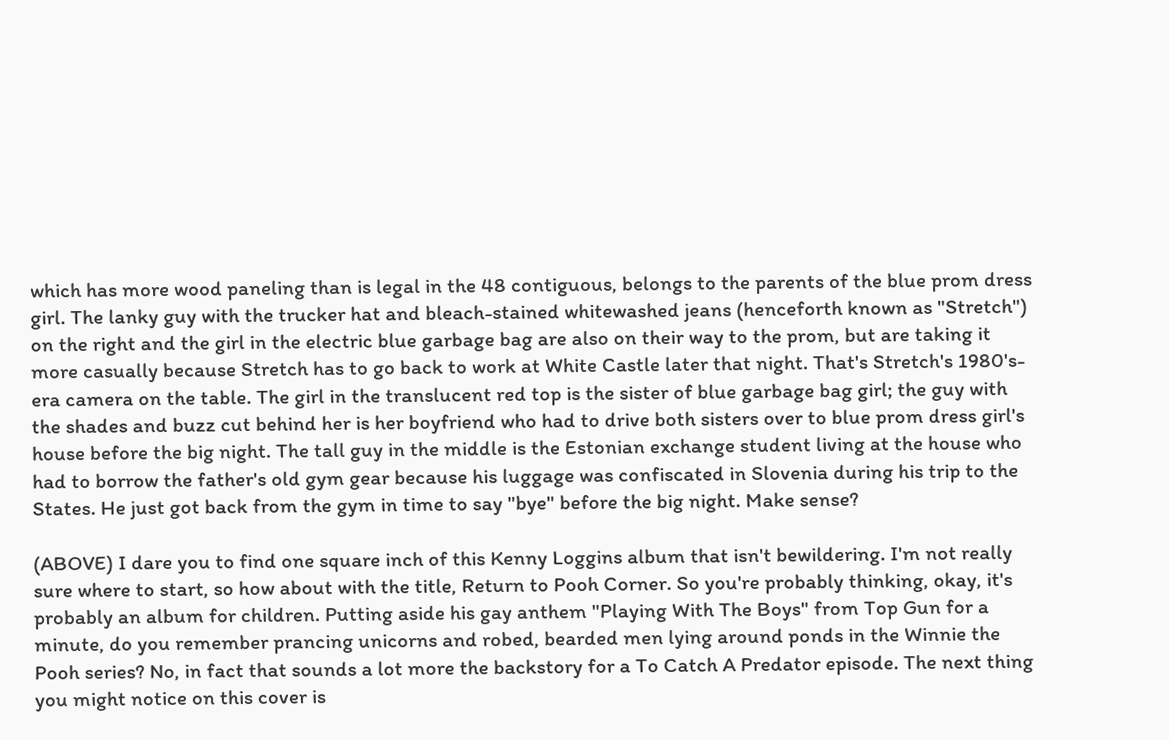which has more wood paneling than is legal in the 48 contiguous, belongs to the parents of the blue prom dress girl. The lanky guy with the trucker hat and bleach-stained whitewashed jeans (henceforth known as "Stretch") on the right and the girl in the electric blue garbage bag are also on their way to the prom, but are taking it more casually because Stretch has to go back to work at White Castle later that night. That's Stretch's 1980's-era camera on the table. The girl in the translucent red top is the sister of blue garbage bag girl; the guy with the shades and buzz cut behind her is her boyfriend who had to drive both sisters over to blue prom dress girl's house before the big night. The tall guy in the middle is the Estonian exchange student living at the house who had to borrow the father's old gym gear because his luggage was confiscated in Slovenia during his trip to the States. He just got back from the gym in time to say "bye" before the big night. Make sense?

(ABOVE) I dare you to find one square inch of this Kenny Loggins album that isn't bewildering. I'm not really sure where to start, so how about with the title, Return to Pooh Corner. So you're probably thinking, okay, it's probably an album for children. Putting aside his gay anthem "Playing With The Boys" from Top Gun for a minute, do you remember prancing unicorns and robed, bearded men lying around ponds in the Winnie the Pooh series? No, in fact that sounds a lot more the backstory for a To Catch A Predator episode. The next thing you might notice on this cover is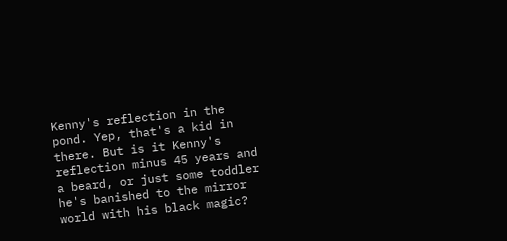Kenny's reflection in the pond. Yep, that's a kid in there. But is it Kenny's reflection minus 45 years and a beard, or just some toddler he's banished to the mirror world with his black magic?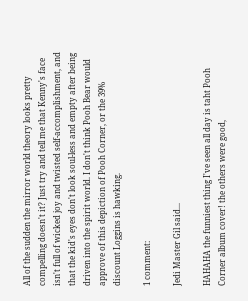All of the sudden the mirror world theory looks pretty compelling doesn't it? Just try and tell me that Kenny's face isn't full of wicked joy and twisted self-accomplishment, and that the kid's eyes don't look soul-less and empty after being driven into the spirit world. I don't think Pooh Bear would approve of this depiction of Pooh Corner, or the 39% discount Loggins is hawking.

1 comment:

Jedi Master Gil said...

HAHAHA the funniest thing I've seen all day is taht Pooh Corner album cover! the others were good,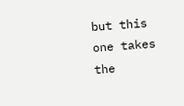but this one takes the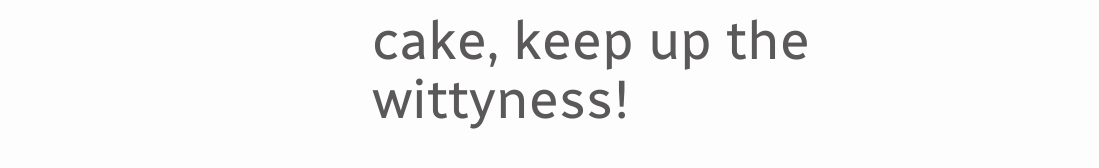cake, keep up the wittyness!